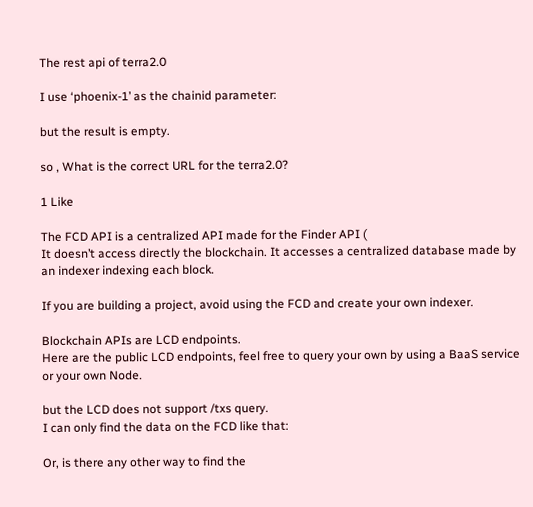The rest api of terra2.0

I use ‘phoenix-1’ as the chainid parameter:

but the result is empty.

so , What is the correct URL for the terra2.0?

1 Like

The FCD API is a centralized API made for the Finder API (
It doesn’t access directly the blockchain. It accesses a centralized database made by an indexer indexing each block.

If you are building a project, avoid using the FCD and create your own indexer.

Blockchain APIs are LCD endpoints.
Here are the public LCD endpoints, feel free to query your own by using a BaaS service or your own Node.

but the LCD does not support /txs query.
I can only find the data on the FCD like that:

Or, is there any other way to find the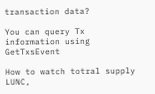transaction data?

You can query Tx information using GetTxsEvent

How to watch totral supply LUNC,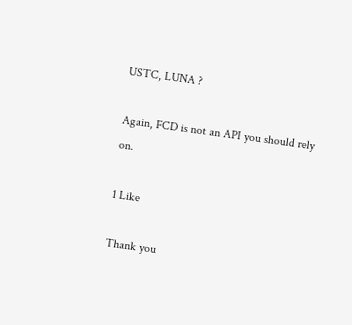USTC, LUNA ?

Again, FCD is not an API you should rely on.

1 Like

Thank you